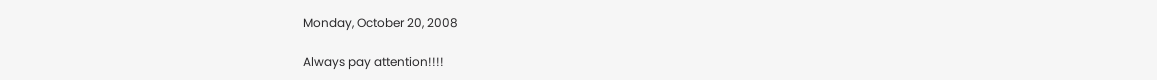Monday, October 20, 2008

Always pay attention!!!!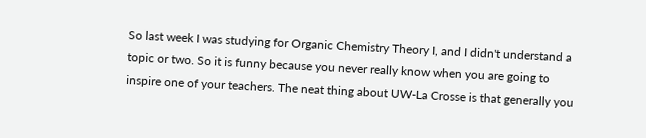So last week I was studying for Organic Chemistry Theory I, and I didn't understand a topic or two. So it is funny because you never really know when you are going to inspire one of your teachers. The neat thing about UW-La Crosse is that generally you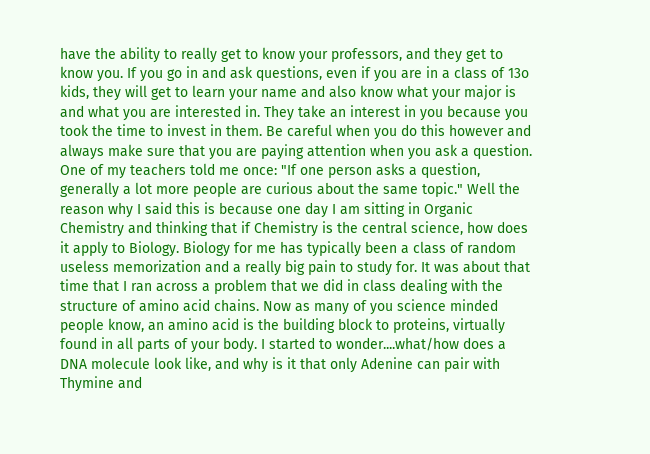have the ability to really get to know your professors, and they get to know you. If you go in and ask questions, even if you are in a class of 13o kids, they will get to learn your name and also know what your major is and what you are interested in. They take an interest in you because you took the time to invest in them. Be careful when you do this however and always make sure that you are paying attention when you ask a question. One of my teachers told me once: "If one person asks a question, generally a lot more people are curious about the same topic." Well the reason why I said this is because one day I am sitting in Organic Chemistry and thinking that if Chemistry is the central science, how does it apply to Biology. Biology for me has typically been a class of random useless memorization and a really big pain to study for. It was about that time that I ran across a problem that we did in class dealing with the structure of amino acid chains. Now as many of you science minded people know, an amino acid is the building block to proteins, virtually found in all parts of your body. I started to wonder....what/how does a DNA molecule look like, and why is it that only Adenine can pair with Thymine and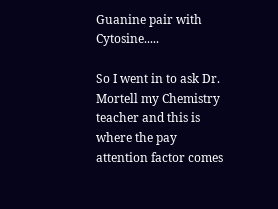Guanine pair with Cytosine.....

So I went in to ask Dr. Mortell my Chemistry teacher and this is where the pay attention factor comes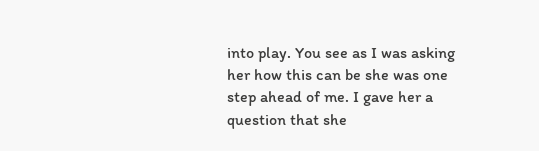into play. You see as I was asking her how this can be she was one step ahead of me. I gave her a question that she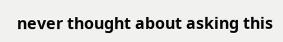never thought about asking this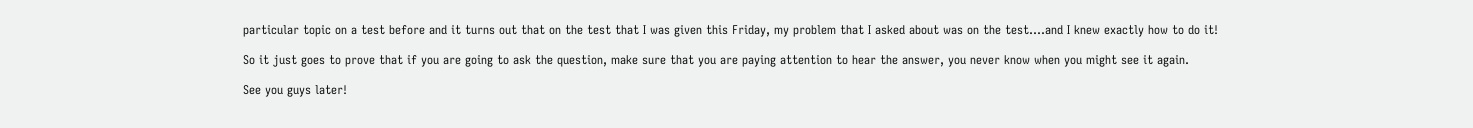particular topic on a test before and it turns out that on the test that I was given this Friday, my problem that I asked about was on the test....and I knew exactly how to do it!

So it just goes to prove that if you are going to ask the question, make sure that you are paying attention to hear the answer, you never know when you might see it again.

See you guys later!